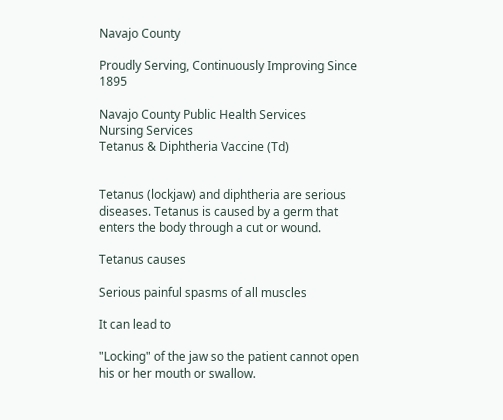Navajo County

Proudly Serving, Continuously Improving Since 1895

Navajo County Public Health Services
Nursing Services
Tetanus & Diphtheria Vaccine (Td)


Tetanus (lockjaw) and diphtheria are serious diseases. Tetanus is caused by a germ that enters the body through a cut or wound.

Tetanus causes

Serious painful spasms of all muscles

It can lead to

"Locking" of the jaw so the patient cannot open his or her mouth or swallow.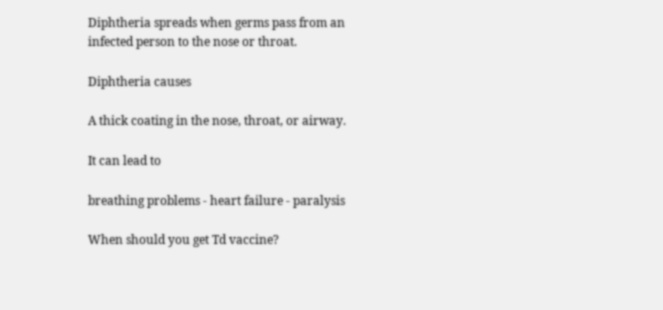Diphtheria spreads when germs pass from an infected person to the nose or throat.

Diphtheria causes

A thick coating in the nose, throat, or airway.

It can lead to

breathing problems - heart failure - paralysis

When should you get Td vaccine?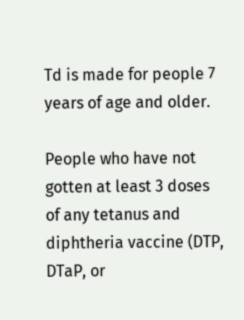Td is made for people 7 years of age and older.

People who have not gotten at least 3 doses of any tetanus and diphtheria vaccine (DTP, DTaP, or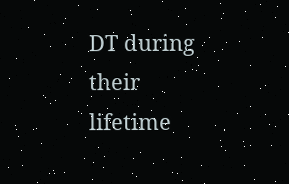DT during their lifetime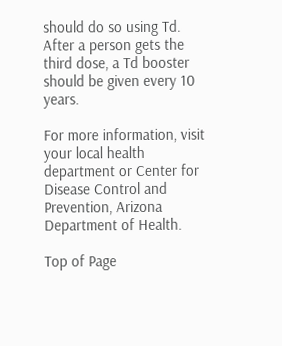should do so using Td. After a person gets the third dose, a Td booster should be given every 10 years.

For more information, visit your local health department or Center for Disease Control and Prevention, Arizona Department of Health.

Top of Page